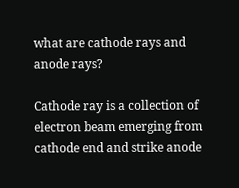what are cathode rays and anode rays?

Cathode ray is a collection of electron beam emerging from cathode end and strike anode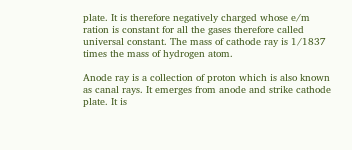plate. It is therefore negatively charged whose e/m ration is constant for all the gases therefore called universal constant. The mass of cathode ray is 1/1837 times the mass of hydrogen atom.

Anode ray is a collection of proton which is also known as canal rays. It emerges from anode and strike cathode plate. It is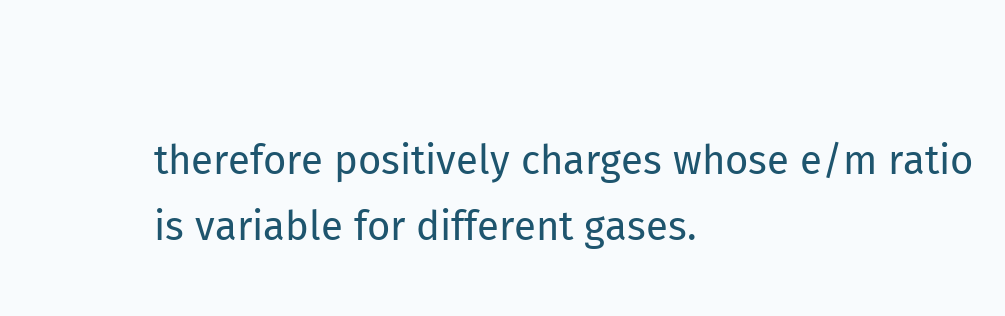therefore positively charges whose e/m ratio is variable for different gases.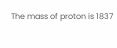The mass of proton is 1837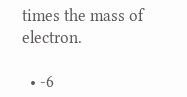times the mass of electron.

  • -6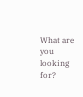What are you looking for?